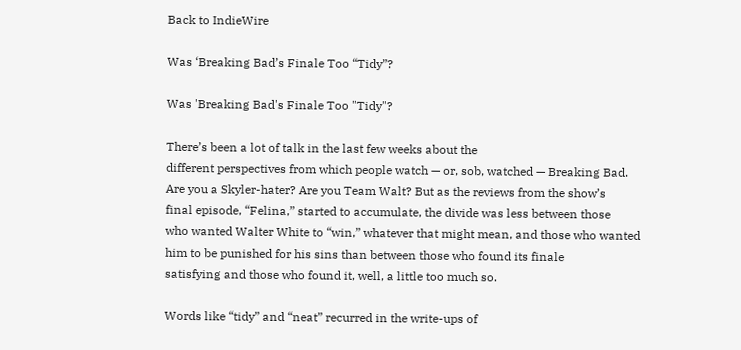Back to IndieWire

Was ‘Breaking Bad’s Finale Too “Tidy”?

Was 'Breaking Bad's Finale Too "Tidy"?

There’s been a lot of talk in the last few weeks about the
different perspectives from which people watch — or, sob, watched — Breaking Bad.
Are you a Skyler-hater? Are you Team Walt? But as the reviews from the show’s
final episode, “Felina,” started to accumulate, the divide was less between those
who wanted Walter White to “win,” whatever that might mean, and those who wanted
him to be punished for his sins than between those who found its finale
satisfying and those who found it, well, a little too much so.

Words like “tidy” and “neat” recurred in the write-ups of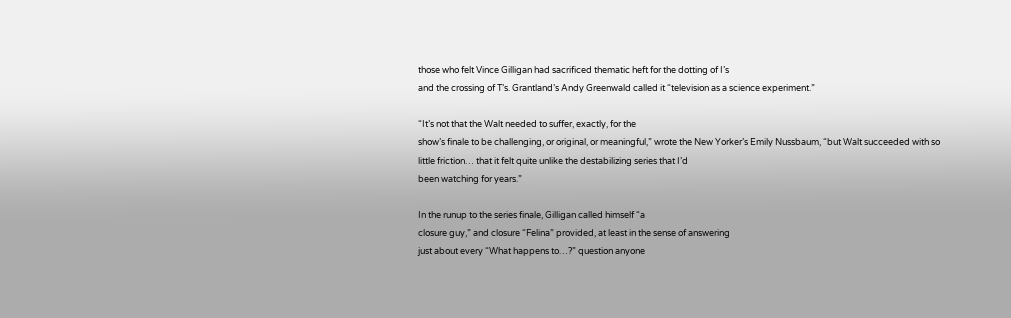those who felt Vince Gilligan had sacrificed thematic heft for the dotting of I’s
and the crossing of T’s. Grantland’s Andy Greenwald called it “television as a science experiment.”

“It’s not that the Walt needed to suffer, exactly, for the
show’s finale to be challenging, or original, or meaningful,” wrote the New Yorker’s Emily Nussbaum, “but Walt succeeded with so
little friction… that it felt quite unlike the destabilizing series that I’d
been watching for years.”

In the runup to the series finale, Gilligan called himself “a
closure guy,” and closure “Felina” provided, at least in the sense of answering
just about every “What happens to…?” question anyone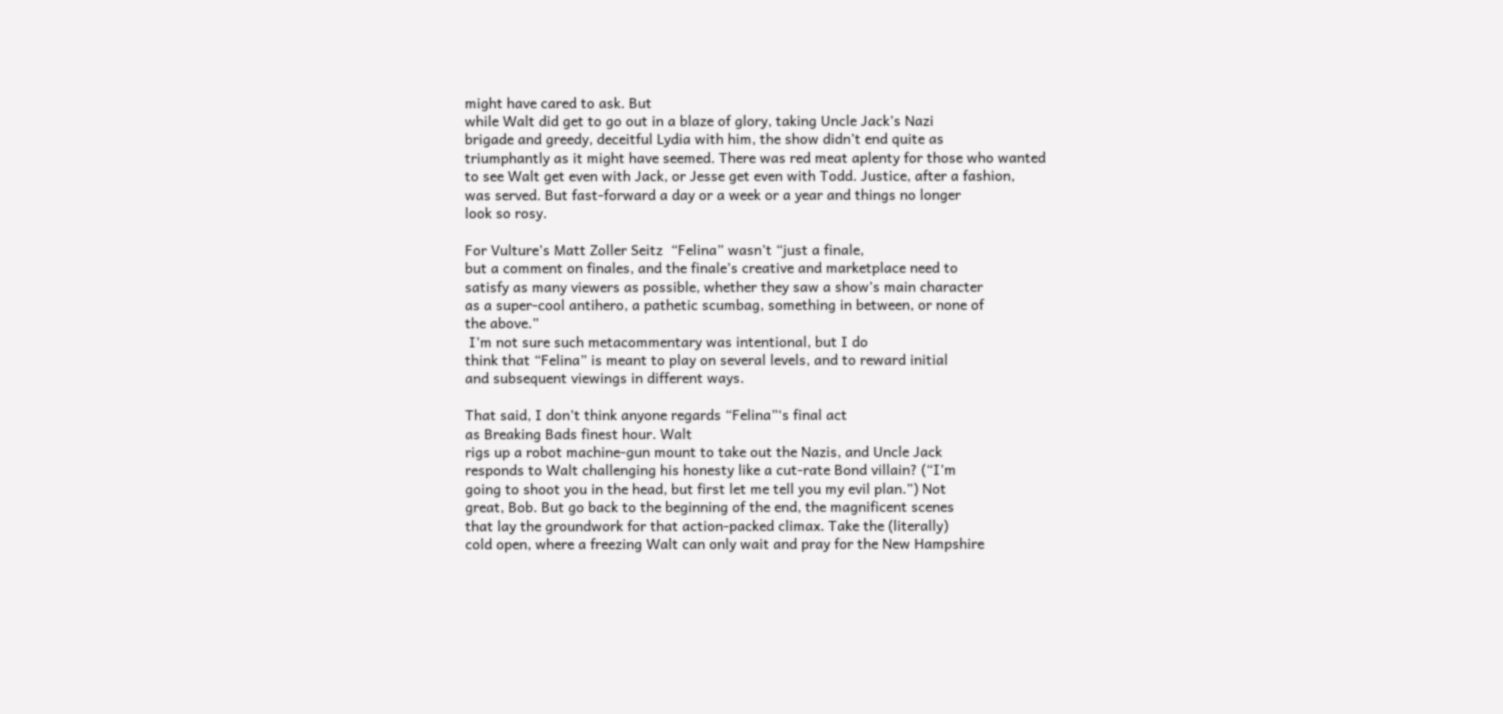might have cared to ask. But
while Walt did get to go out in a blaze of glory, taking Uncle Jack’s Nazi
brigade and greedy, deceitful Lydia with him, the show didn’t end quite as
triumphantly as it might have seemed. There was red meat aplenty for those who wanted
to see Walt get even with Jack, or Jesse get even with Todd. Justice, after a fashion,
was served. But fast-forward a day or a week or a year and things no longer
look so rosy.

For Vulture’s Matt Zoller Seitz  “Felina” wasn’t “just a finale,
but a comment on finales, and the finale’s creative and marketplace need to
satisfy as many viewers as possible, whether they saw a show’s main character
as a super-cool antihero, a pathetic scumbag, something in between, or none of
the above.”
 I’m not sure such metacommentary was intentional, but I do
think that “Felina” is meant to play on several levels, and to reward initial
and subsequent viewings in different ways.

That said, I don’t think anyone regards “Felina”‘s final act
as Breaking Bads finest hour. Walt
rigs up a robot machine-gun mount to take out the Nazis, and Uncle Jack
responds to Walt challenging his honesty like a cut-rate Bond villain? (“I’m
going to shoot you in the head, but first let me tell you my evil plan.”) Not
great, Bob. But go back to the beginning of the end, the magnificent scenes
that lay the groundwork for that action-packed climax. Take the (literally)
cold open, where a freezing Walt can only wait and pray for the New Hampshire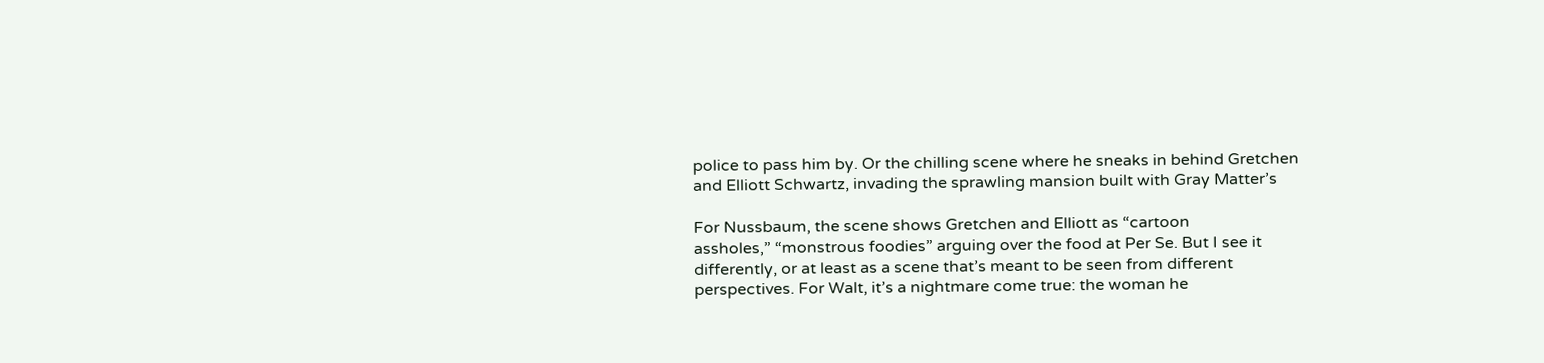police to pass him by. Or the chilling scene where he sneaks in behind Gretchen
and Elliott Schwartz, invading the sprawling mansion built with Gray Matter’s

For Nussbaum, the scene shows Gretchen and Elliott as “cartoon
assholes,” “monstrous foodies” arguing over the food at Per Se. But I see it
differently, or at least as a scene that’s meant to be seen from different
perspectives. For Walt, it’s a nightmare come true: the woman he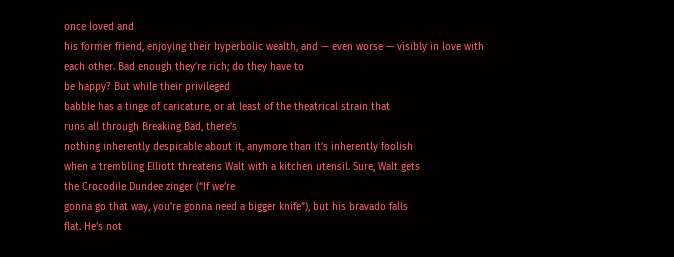once loved and
his former friend, enjoying their hyperbolic wealth, and — even worse — visibly in love with each other. Bad enough they’re rich; do they have to
be happy? But while their privileged
babble has a tinge of caricature, or at least of the theatrical strain that
runs all through Breaking Bad, there’s
nothing inherently despicable about it, anymore than it’s inherently foolish
when a trembling Elliott threatens Walt with a kitchen utensil. Sure, Walt gets
the Crocodile Dundee zinger (“If we’re
gonna go that way, you’re gonna need a bigger knife”), but his bravado falls
flat. He’s not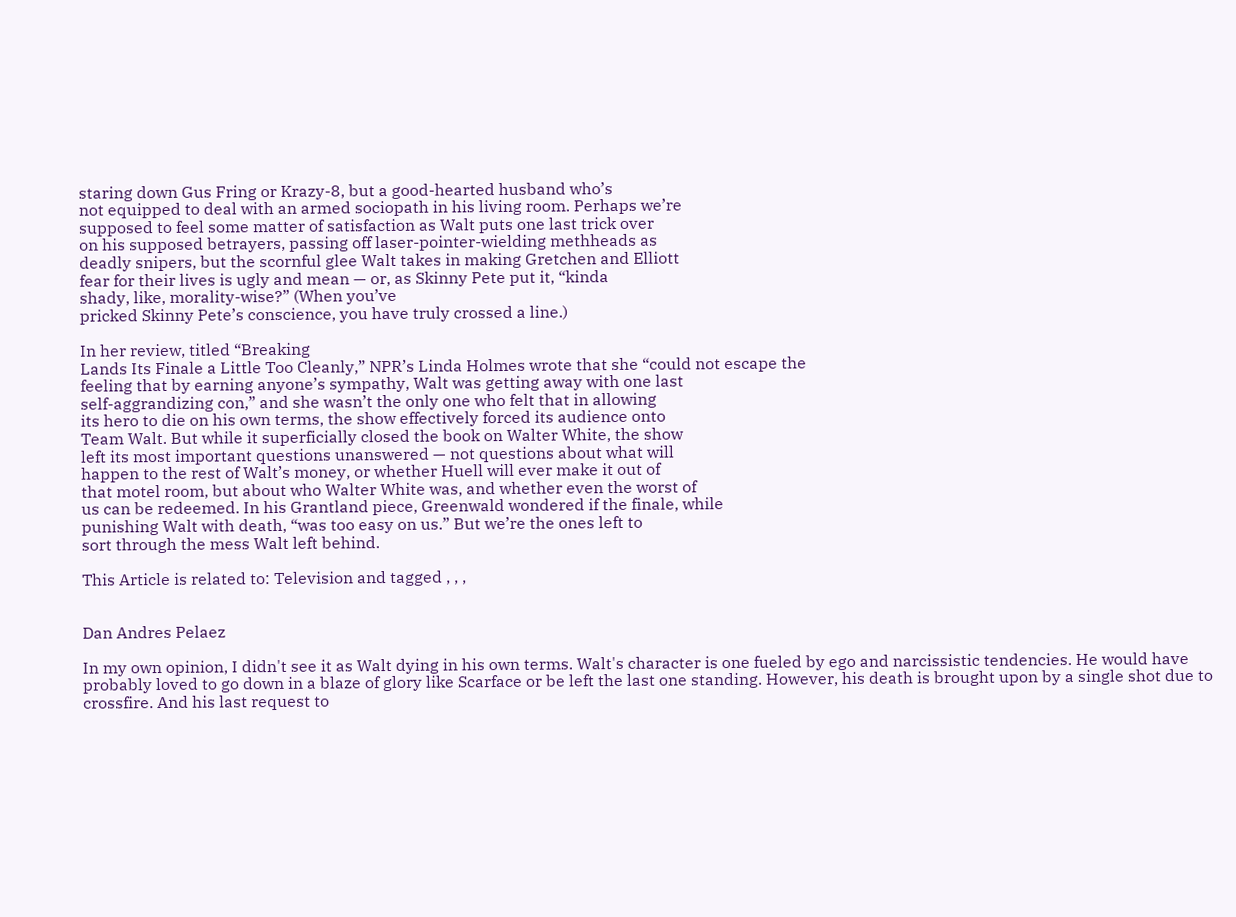staring down Gus Fring or Krazy-8, but a good-hearted husband who’s
not equipped to deal with an armed sociopath in his living room. Perhaps we’re
supposed to feel some matter of satisfaction as Walt puts one last trick over
on his supposed betrayers, passing off laser-pointer-wielding methheads as
deadly snipers, but the scornful glee Walt takes in making Gretchen and Elliott
fear for their lives is ugly and mean — or, as Skinny Pete put it, “kinda
shady, like, morality-wise?” (When you’ve
pricked Skinny Pete’s conscience, you have truly crossed a line.)

In her review, titled “Breaking
Lands Its Finale a Little Too Cleanly,” NPR’s Linda Holmes wrote that she “could not escape the
feeling that by earning anyone’s sympathy, Walt was getting away with one last
self-aggrandizing con,” and she wasn’t the only one who felt that in allowing
its hero to die on his own terms, the show effectively forced its audience onto
Team Walt. But while it superficially closed the book on Walter White, the show
left its most important questions unanswered — not questions about what will
happen to the rest of Walt’s money, or whether Huell will ever make it out of
that motel room, but about who Walter White was, and whether even the worst of
us can be redeemed. In his Grantland piece, Greenwald wondered if the finale, while
punishing Walt with death, “was too easy on us.” But we’re the ones left to
sort through the mess Walt left behind.

This Article is related to: Television and tagged , , ,


Dan Andres Pelaez

In my own opinion, I didn't see it as Walt dying in his own terms. Walt's character is one fueled by ego and narcissistic tendencies. He would have probably loved to go down in a blaze of glory like Scarface or be left the last one standing. However, his death is brought upon by a single shot due to crossfire. And his last request to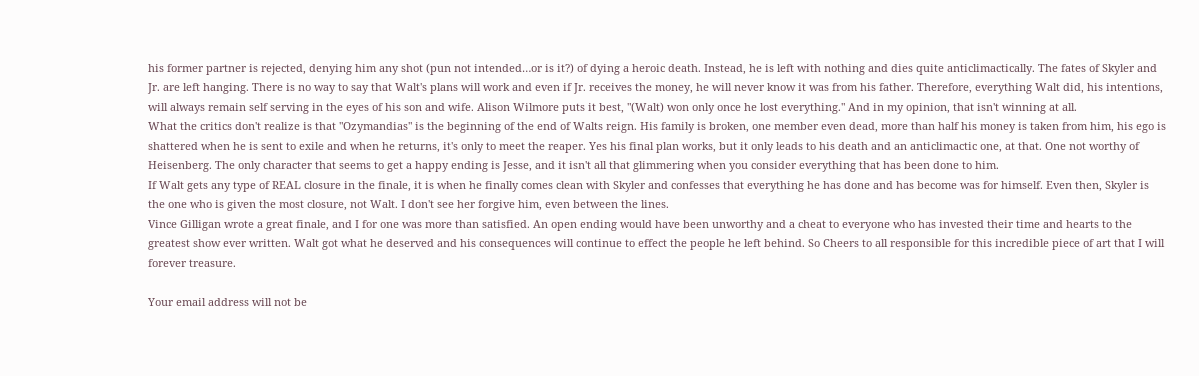his former partner is rejected, denying him any shot (pun not intended…or is it?) of dying a heroic death. Instead, he is left with nothing and dies quite anticlimactically. The fates of Skyler and Jr. are left hanging. There is no way to say that Walt's plans will work and even if Jr. receives the money, he will never know it was from his father. Therefore, everything Walt did, his intentions, will always remain self serving in the eyes of his son and wife. Alison Wilmore puts it best, "(Walt) won only once he lost everything." And in my opinion, that isn't winning at all.
What the critics don't realize is that "Ozymandias" is the beginning of the end of Walts reign. His family is broken, one member even dead, more than half his money is taken from him, his ego is shattered when he is sent to exile and when he returns, it's only to meet the reaper. Yes his final plan works, but it only leads to his death and an anticlimactic one, at that. One not worthy of Heisenberg. The only character that seems to get a happy ending is Jesse, and it isn't all that glimmering when you consider everything that has been done to him.
If Walt gets any type of REAL closure in the finale, it is when he finally comes clean with Skyler and confesses that everything he has done and has become was for himself. Even then, Skyler is the one who is given the most closure, not Walt. I don't see her forgive him, even between the lines.
Vince Gilligan wrote a great finale, and I for one was more than satisfied. An open ending would have been unworthy and a cheat to everyone who has invested their time and hearts to the greatest show ever written. Walt got what he deserved and his consequences will continue to effect the people he left behind. So Cheers to all responsible for this incredible piece of art that I will forever treasure.

Your email address will not be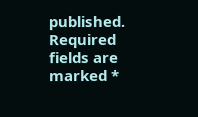published. Required fields are marked *